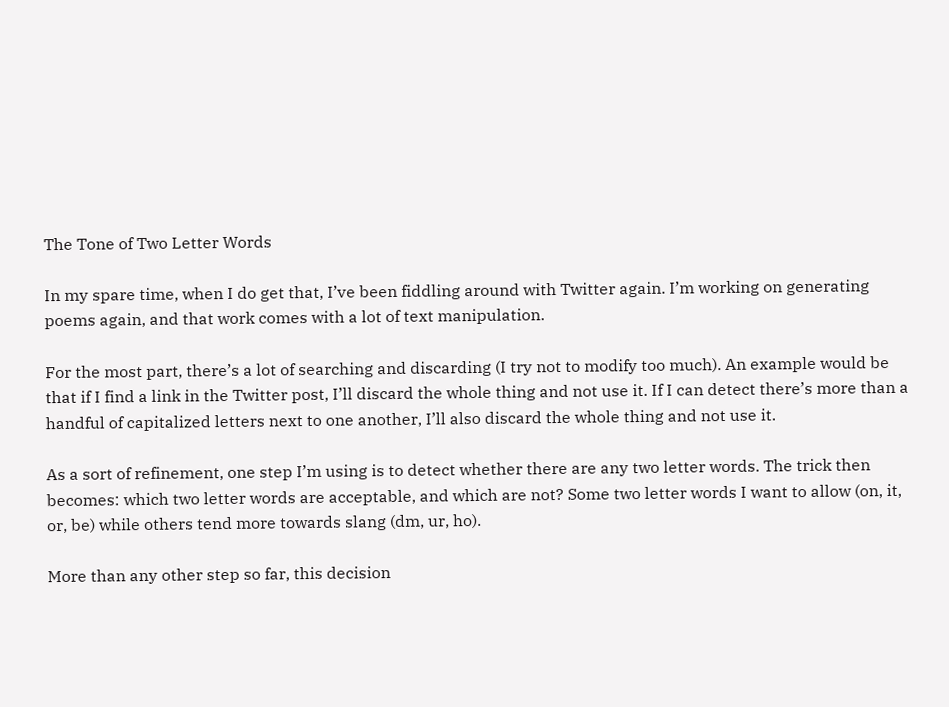The Tone of Two Letter Words

In my spare time, when I do get that, I’ve been fiddling around with Twitter again. I’m working on generating poems again, and that work comes with a lot of text manipulation.

For the most part, there’s a lot of searching and discarding (I try not to modify too much). An example would be that if I find a link in the Twitter post, I’ll discard the whole thing and not use it. If I can detect there’s more than a handful of capitalized letters next to one another, I’ll also discard the whole thing and not use it.

As a sort of refinement, one step I’m using is to detect whether there are any two letter words. The trick then becomes: which two letter words are acceptable, and which are not? Some two letter words I want to allow (on, it, or, be) while others tend more towards slang (dm, ur, ho).

More than any other step so far, this decision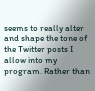seems to really alter and shape the tone of the Twitter posts I allow into my program. Rather than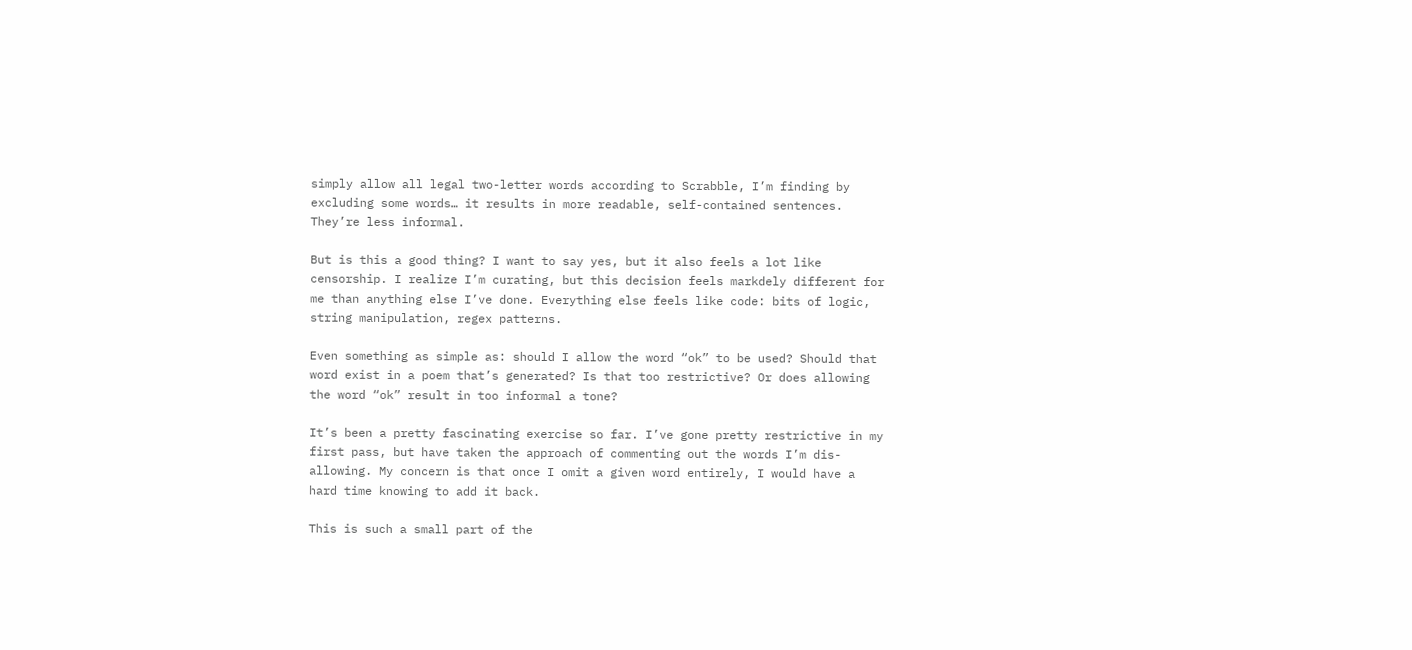simply allow all legal two-letter words according to Scrabble, I’m finding by excluding some words… it results in more readable, self-contained sentences. They’re less informal.

But is this a good thing? I want to say yes, but it also feels a lot like censorship. I realize I’m curating, but this decision feels markdely different for me than anything else I’ve done. Everything else feels like code: bits of logic, string manipulation, regex patterns.

Even something as simple as: should I allow the word “ok” to be used? Should that word exist in a poem that’s generated? Is that too restrictive? Or does allowing the word “ok” result in too informal a tone?

It’s been a pretty fascinating exercise so far. I’ve gone pretty restrictive in my first pass, but have taken the approach of commenting out the words I’m dis-allowing. My concern is that once I omit a given word entirely, I would have a hard time knowing to add it back.

This is such a small part of the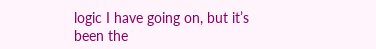logic I have going on, but it’s been the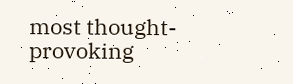most thought-provoking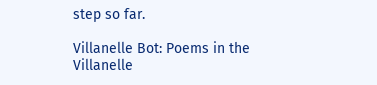step so far.

Villanelle Bot: Poems in the Villanelle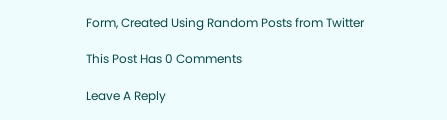Form, Created Using Random Posts from Twitter

This Post Has 0 Comments

Leave A Reply